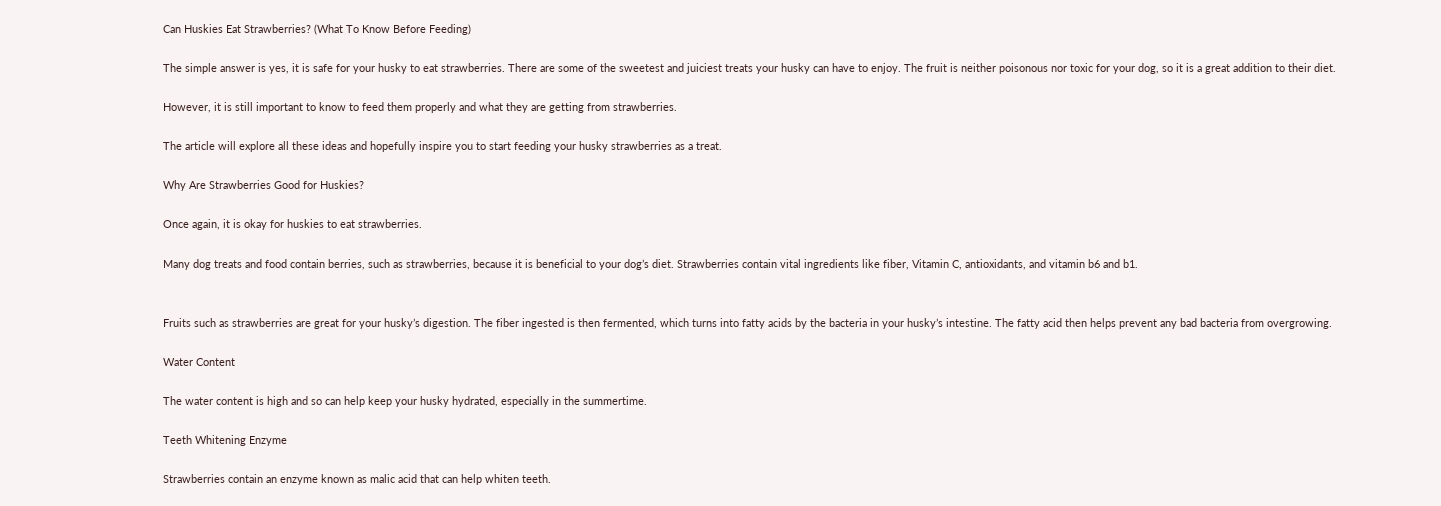Can Huskies Eat Strawberries? (What To Know Before Feeding)

The simple answer is yes, it is safe for your husky to eat strawberries. There are some of the sweetest and juiciest treats your husky can have to enjoy. The fruit is neither poisonous nor toxic for your dog, so it is a great addition to their diet.

However, it is still important to know to feed them properly and what they are getting from strawberries.

The article will explore all these ideas and hopefully inspire you to start feeding your husky strawberries as a treat.

Why Are Strawberries Good for Huskies?

Once again, it is okay for huskies to eat strawberries.

Many dog treats and food contain berries, such as strawberries, because it is beneficial to your dog’s diet. Strawberries contain vital ingredients like fiber, Vitamin C, antioxidants, and vitamin b6 and b1.


Fruits such as strawberries are great for your husky’s digestion. The fiber ingested is then fermented, which turns into fatty acids by the bacteria in your husky’s intestine. The fatty acid then helps prevent any bad bacteria from overgrowing.

Water Content

The water content is high and so can help keep your husky hydrated, especially in the summertime.

Teeth Whitening Enzyme

Strawberries contain an enzyme known as malic acid that can help whiten teeth.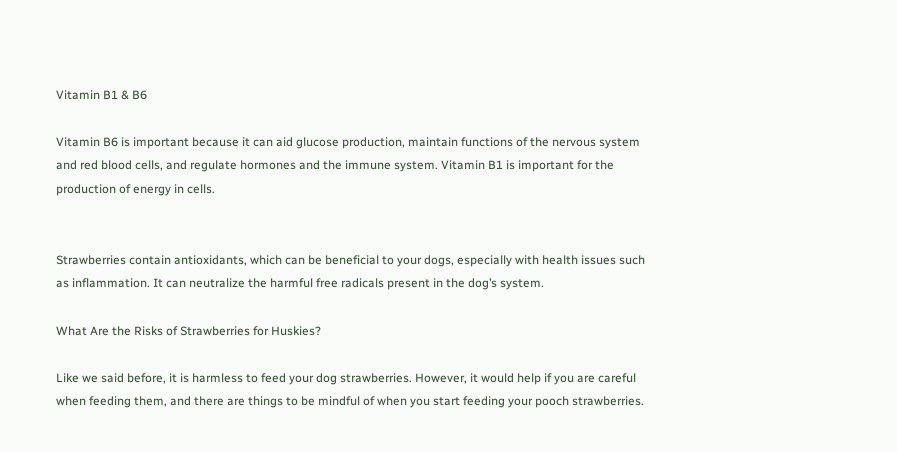Vitamin B1 & B6

Vitamin B6 is important because it can aid glucose production, maintain functions of the nervous system and red blood cells, and regulate hormones and the immune system. Vitamin B1 is important for the production of energy in cells.


Strawberries contain antioxidants, which can be beneficial to your dogs, especially with health issues such as inflammation. It can neutralize the harmful free radicals present in the dog’s system.

What Are the Risks of Strawberries for Huskies?

Like we said before, it is harmless to feed your dog strawberries. However, it would help if you are careful when feeding them, and there are things to be mindful of when you start feeding your pooch strawberries.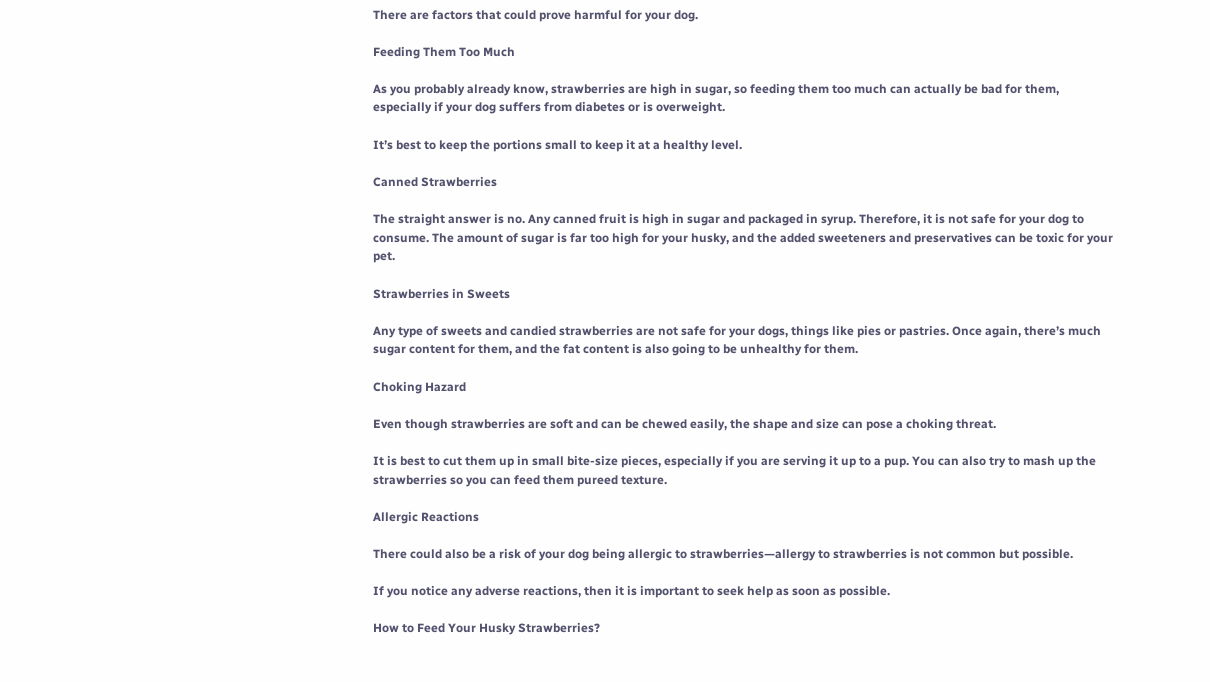There are factors that could prove harmful for your dog.

Feeding Them Too Much

As you probably already know, strawberries are high in sugar, so feeding them too much can actually be bad for them, especially if your dog suffers from diabetes or is overweight.

It’s best to keep the portions small to keep it at a healthy level.

Canned Strawberries

The straight answer is no. Any canned fruit is high in sugar and packaged in syrup. Therefore, it is not safe for your dog to consume. The amount of sugar is far too high for your husky, and the added sweeteners and preservatives can be toxic for your pet.

Strawberries in Sweets

Any type of sweets and candied strawberries are not safe for your dogs, things like pies or pastries. Once again, there’s much sugar content for them, and the fat content is also going to be unhealthy for them.

Choking Hazard

Even though strawberries are soft and can be chewed easily, the shape and size can pose a choking threat.

It is best to cut them up in small bite-size pieces, especially if you are serving it up to a pup. You can also try to mash up the strawberries so you can feed them pureed texture.

Allergic Reactions

There could also be a risk of your dog being allergic to strawberries—allergy to strawberries is not common but possible.

If you notice any adverse reactions, then it is important to seek help as soon as possible.

How to Feed Your Husky Strawberries?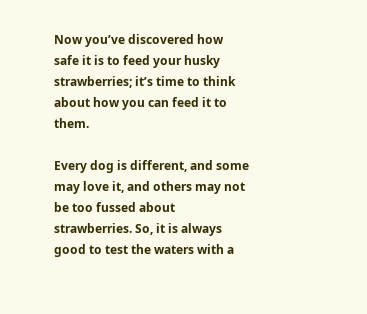Now you’ve discovered how safe it is to feed your husky strawberries; it’s time to think about how you can feed it to them.

Every dog is different, and some may love it, and others may not be too fussed about strawberries. So, it is always good to test the waters with a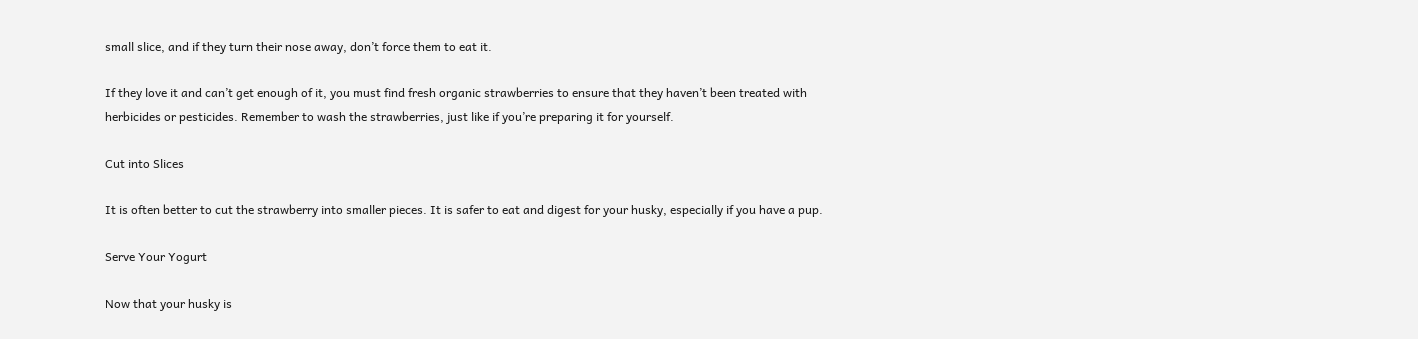small slice, and if they turn their nose away, don’t force them to eat it.

If they love it and can’t get enough of it, you must find fresh organic strawberries to ensure that they haven’t been treated with herbicides or pesticides. Remember to wash the strawberries, just like if you’re preparing it for yourself.

Cut into Slices

It is often better to cut the strawberry into smaller pieces. It is safer to eat and digest for your husky, especially if you have a pup.

Serve Your Yogurt

Now that your husky is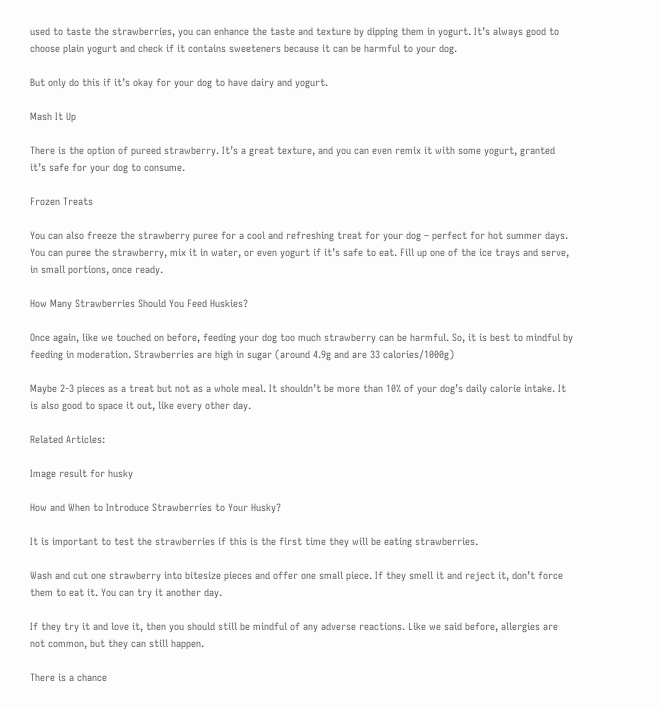used to taste the strawberries, you can enhance the taste and texture by dipping them in yogurt. It’s always good to choose plain yogurt and check if it contains sweeteners because it can be harmful to your dog.

But only do this if it’s okay for your dog to have dairy and yogurt.

Mash It Up

There is the option of pureed strawberry. It’s a great texture, and you can even remix it with some yogurt, granted it’s safe for your dog to consume.

Frozen Treats

You can also freeze the strawberry puree for a cool and refreshing treat for your dog – perfect for hot summer days. You can puree the strawberry, mix it in water, or even yogurt if it’s safe to eat. Fill up one of the ice trays and serve, in small portions, once ready.

How Many Strawberries Should You Feed Huskies?

Once again, like we touched on before, feeding your dog too much strawberry can be harmful. So, it is best to mindful by feeding in moderation. Strawberries are high in sugar (around 4.9g and are 33 calories/1000g)

Maybe 2-3 pieces as a treat but not as a whole meal. It shouldn’t be more than 10% of your dog’s daily calorie intake. It is also good to space it out, like every other day.

Related Articles:

Image result for husky

How and When to Introduce Strawberries to Your Husky?

It is important to test the strawberries if this is the first time they will be eating strawberries.

Wash and cut one strawberry into bitesize pieces and offer one small piece. If they smell it and reject it, don’t force them to eat it. You can try it another day.

If they try it and love it, then you should still be mindful of any adverse reactions. Like we said before, allergies are not common, but they can still happen.

There is a chance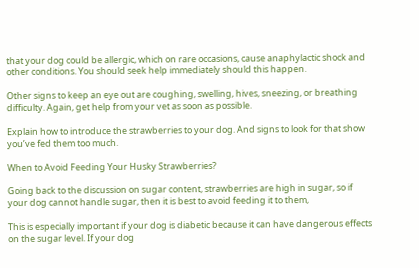that your dog could be allergic, which on rare occasions, cause anaphylactic shock and other conditions. You should seek help immediately should this happen.

Other signs to keep an eye out are coughing, swelling, hives, sneezing, or breathing difficulty. Again, get help from your vet as soon as possible.

Explain how to introduce the strawberries to your dog. And signs to look for that show you’ve fed them too much.

When to Avoid Feeding Your Husky Strawberries?

Going back to the discussion on sugar content, strawberries are high in sugar, so if your dog cannot handle sugar, then it is best to avoid feeding it to them,

This is especially important if your dog is diabetic because it can have dangerous effects on the sugar level. If your dog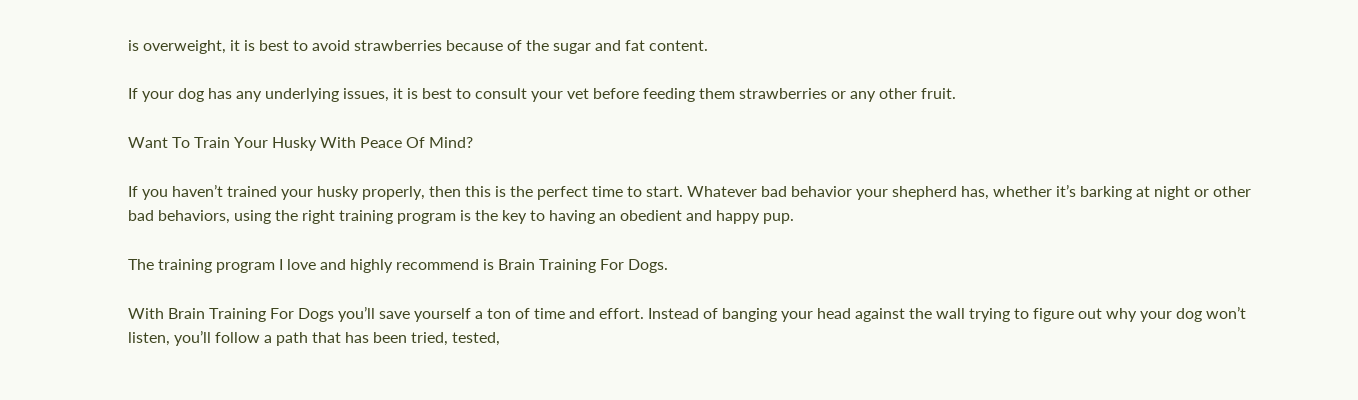is overweight, it is best to avoid strawberries because of the sugar and fat content.

If your dog has any underlying issues, it is best to consult your vet before feeding them strawberries or any other fruit.

Want To Train Your Husky With Peace Of Mind?

If you haven’t trained your husky properly, then this is the perfect time to start. Whatever bad behavior your shepherd has, whether it’s barking at night or other bad behaviors, using the right training program is the key to having an obedient and happy pup.

The training program I love and highly recommend is Brain Training For Dogs.

With Brain Training For Dogs you’ll save yourself a ton of time and effort. Instead of banging your head against the wall trying to figure out why your dog won’t listen, you’ll follow a path that has been tried, tested,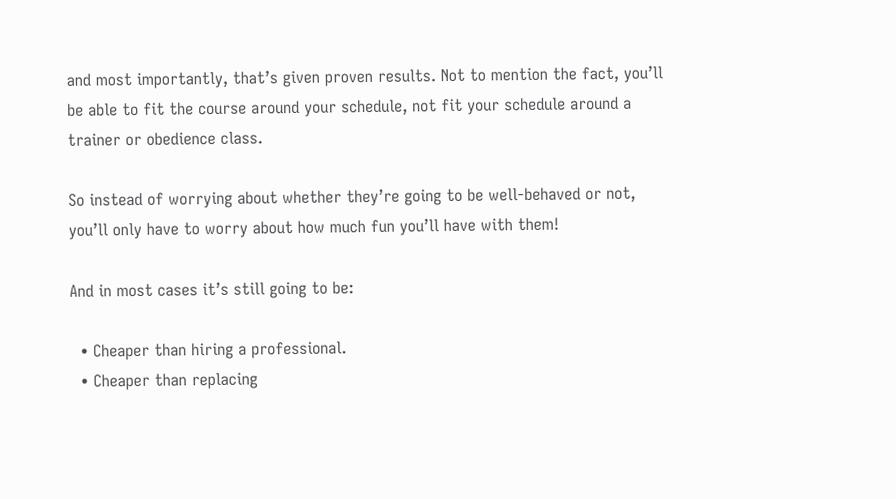and most importantly, that’s given proven results. Not to mention the fact, you’ll be able to fit the course around your schedule, not fit your schedule around a trainer or obedience class.

So instead of worrying about whether they’re going to be well-behaved or not, you’ll only have to worry about how much fun you’ll have with them!

And in most cases it’s still going to be:

  • Cheaper than hiring a professional.
  • Cheaper than replacing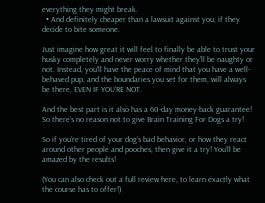everything they might break.
  • And definitely cheaper than a lawsuit against you, if they decide to bite someone.

Just imagine how great it will feel to finally be able to trust your husky completely and never worry whether they’ll be naughty or not. Instead, you’ll have the peace of mind that you have a well-behaved pup, and the boundaries you set for them, will always be there, EVEN IF YOU’RE NOT.

And the best part is it also has a 60-day money-back guarantee! So there’s no reason not to give Brain Training For Dogs a try!

So if you’re tired of your dog’s bad behavior, or how they react around other people and pooches, then give it a try! You’ll be amazed by the results!

(You can also check out a full review here, to learn exactly what the course has to offer!)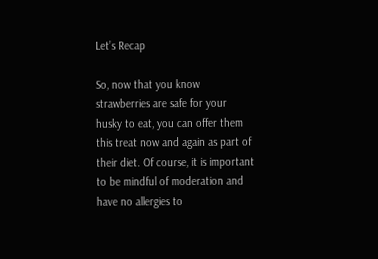Let’s Recap

So, now that you know strawberries are safe for your husky to eat, you can offer them this treat now and again as part of their diet. Of course, it is important to be mindful of moderation and have no allergies to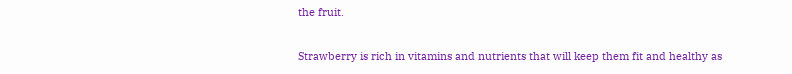the fruit.

Strawberry is rich in vitamins and nutrients that will keep them fit and healthy as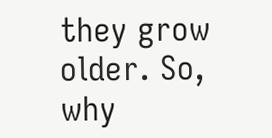they grow older. So, why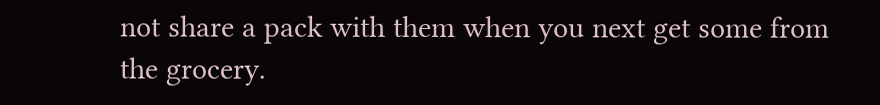not share a pack with them when you next get some from the grocery.